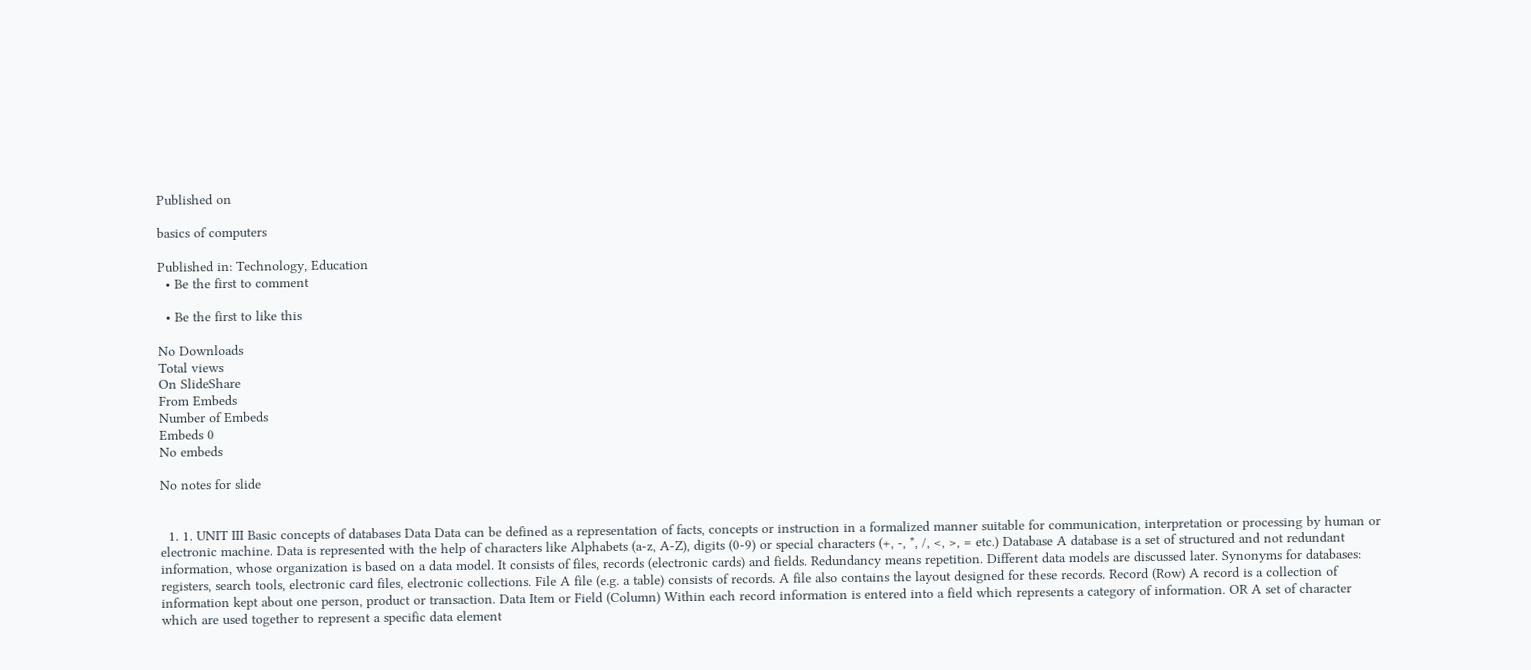Published on

basics of computers

Published in: Technology, Education
  • Be the first to comment

  • Be the first to like this

No Downloads
Total views
On SlideShare
From Embeds
Number of Embeds
Embeds 0
No embeds

No notes for slide


  1. 1. UNIT III Basic concepts of databases Data Data can be defined as a representation of facts, concepts or instruction in a formalized manner suitable for communication, interpretation or processing by human or electronic machine. Data is represented with the help of characters like Alphabets (a-z, A-Z), digits (0-9) or special characters (+, -, *, /, <, >, = etc.) Database A database is a set of structured and not redundant information, whose organization is based on a data model. It consists of files, records (electronic cards) and fields. Redundancy means repetition. Different data models are discussed later. Synonyms for databases: registers, search tools, electronic card files, electronic collections. File A file (e.g. a table) consists of records. A file also contains the layout designed for these records. Record (Row) A record is a collection of information kept about one person, product or transaction. Data Item or Field (Column) Within each record information is entered into a field which represents a category of information. OR A set of character which are used together to represent a specific data element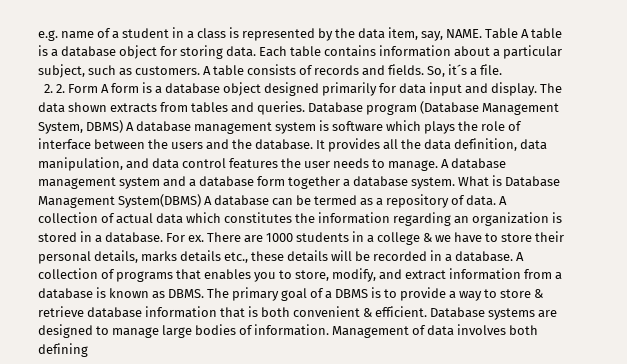e.g. name of a student in a class is represented by the data item, say, NAME. Table A table is a database object for storing data. Each table contains information about a particular subject, such as customers. A table consists of records and fields. So, it´s a file.
  2. 2. Form A form is a database object designed primarily for data input and display. The data shown extracts from tables and queries. Database program (Database Management System, DBMS) A database management system is software which plays the role of interface between the users and the database. It provides all the data definition, data manipulation, and data control features the user needs to manage. A database management system and a database form together a database system. What is Database Management System(DBMS) A database can be termed as a repository of data. A collection of actual data which constitutes the information regarding an organization is stored in a database. For ex. There are 1000 students in a college & we have to store their personal details, marks details etc., these details will be recorded in a database. A collection of programs that enables you to store, modify, and extract information from a database is known as DBMS. The primary goal of a DBMS is to provide a way to store & retrieve database information that is both convenient & efficient. Database systems are designed to manage large bodies of information. Management of data involves both defining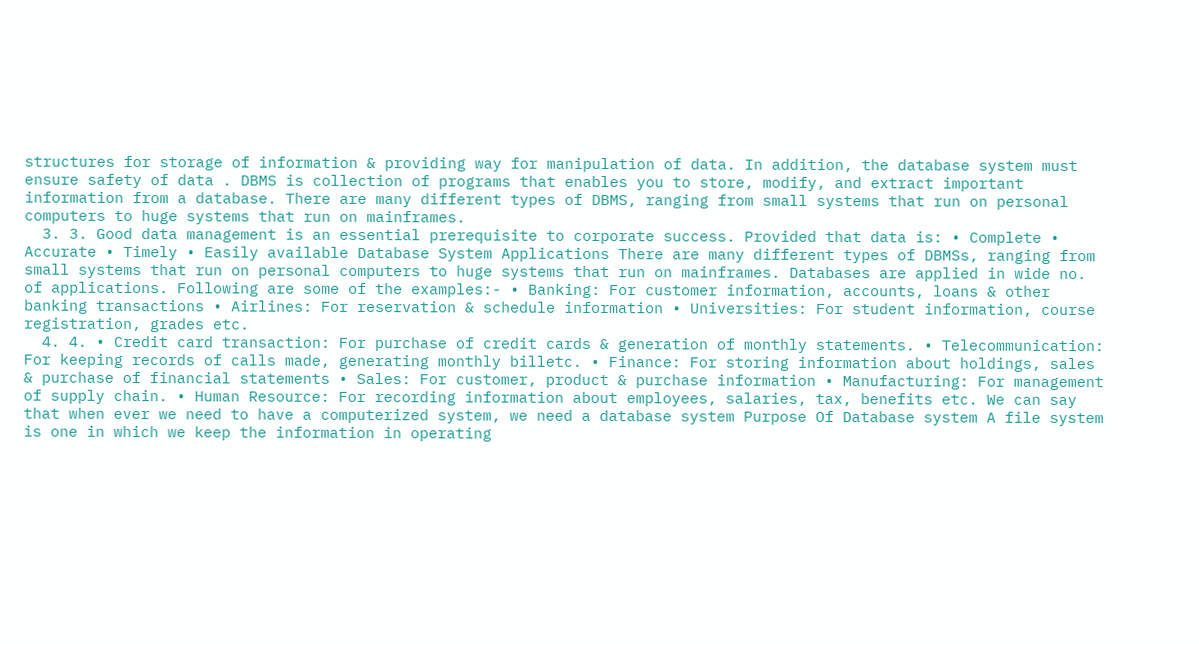structures for storage of information & providing way for manipulation of data. In addition, the database system must ensure safety of data . DBMS is collection of programs that enables you to store, modify, and extract important information from a database. There are many different types of DBMS, ranging from small systems that run on personal computers to huge systems that run on mainframes.
  3. 3. Good data management is an essential prerequisite to corporate success. Provided that data is: • Complete • Accurate • Timely • Easily available Database System Applications There are many different types of DBMSs, ranging from small systems that run on personal computers to huge systems that run on mainframes. Databases are applied in wide no. of applications. Following are some of the examples:- • Banking: For customer information, accounts, loans & other banking transactions • Airlines: For reservation & schedule information • Universities: For student information, course registration, grades etc.
  4. 4. • Credit card transaction: For purchase of credit cards & generation of monthly statements. • Telecommunication: For keeping records of calls made, generating monthly billetc. • Finance: For storing information about holdings, sales & purchase of financial statements • Sales: For customer, product & purchase information • Manufacturing: For management of supply chain. • Human Resource: For recording information about employees, salaries, tax, benefits etc. We can say that when ever we need to have a computerized system, we need a database system Purpose Of Database system A file system is one in which we keep the information in operating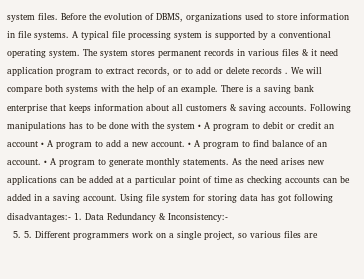system files. Before the evolution of DBMS, organizations used to store information in file systems. A typical file processing system is supported by a conventional operating system. The system stores permanent records in various files & it need application program to extract records, or to add or delete records . We will compare both systems with the help of an example. There is a saving bank enterprise that keeps information about all customers & saving accounts. Following manipulations has to be done with the system • A program to debit or credit an account • A program to add a new account. • A program to find balance of an account. • A program to generate monthly statements. As the need arises new applications can be added at a particular point of time as checking accounts can be added in a saving account. Using file system for storing data has got following disadvantages:- 1. Data Redundancy & Inconsistency:-
  5. 5. Different programmers work on a single project, so various files are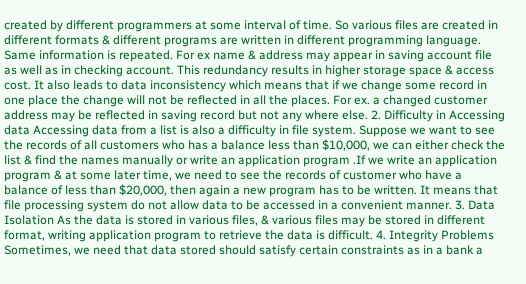created by different programmers at some interval of time. So various files are created in different formats & different programs are written in different programming language. Same information is repeated. For ex name & address may appear in saving account file as well as in checking account. This redundancy results in higher storage space & access cost. It also leads to data inconsistency which means that if we change some record in one place the change will not be reflected in all the places. For ex. a changed customer address may be reflected in saving record but not any where else. 2. Difficulty in Accessing data Accessing data from a list is also a difficulty in file system. Suppose we want to see the records of all customers who has a balance less than $10,000, we can either check the list & find the names manually or write an application program .If we write an application program & at some later time, we need to see the records of customer who have a balance of less than $20,000, then again a new program has to be written. It means that file processing system do not allow data to be accessed in a convenient manner. 3. Data Isolation As the data is stored in various files, & various files may be stored in different format, writing application program to retrieve the data is difficult. 4. Integrity Problems Sometimes, we need that data stored should satisfy certain constraints as in a bank a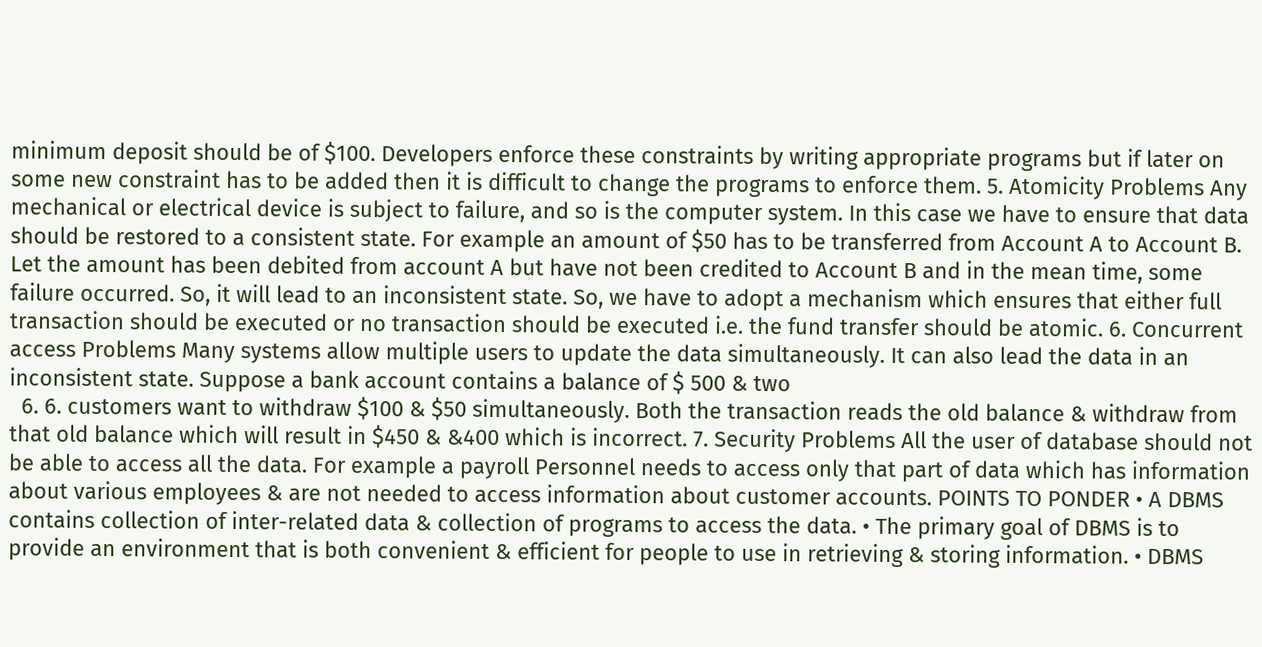minimum deposit should be of $100. Developers enforce these constraints by writing appropriate programs but if later on some new constraint has to be added then it is difficult to change the programs to enforce them. 5. Atomicity Problems Any mechanical or electrical device is subject to failure, and so is the computer system. In this case we have to ensure that data should be restored to a consistent state. For example an amount of $50 has to be transferred from Account A to Account B. Let the amount has been debited from account A but have not been credited to Account B and in the mean time, some failure occurred. So, it will lead to an inconsistent state. So, we have to adopt a mechanism which ensures that either full transaction should be executed or no transaction should be executed i.e. the fund transfer should be atomic. 6. Concurrent access Problems Many systems allow multiple users to update the data simultaneously. It can also lead the data in an inconsistent state. Suppose a bank account contains a balance of $ 500 & two
  6. 6. customers want to withdraw $100 & $50 simultaneously. Both the transaction reads the old balance & withdraw from that old balance which will result in $450 & &400 which is incorrect. 7. Security Problems All the user of database should not be able to access all the data. For example a payroll Personnel needs to access only that part of data which has information about various employees & are not needed to access information about customer accounts. POINTS TO PONDER • A DBMS contains collection of inter-related data & collection of programs to access the data. • The primary goal of DBMS is to provide an environment that is both convenient & efficient for people to use in retrieving & storing information. • DBMS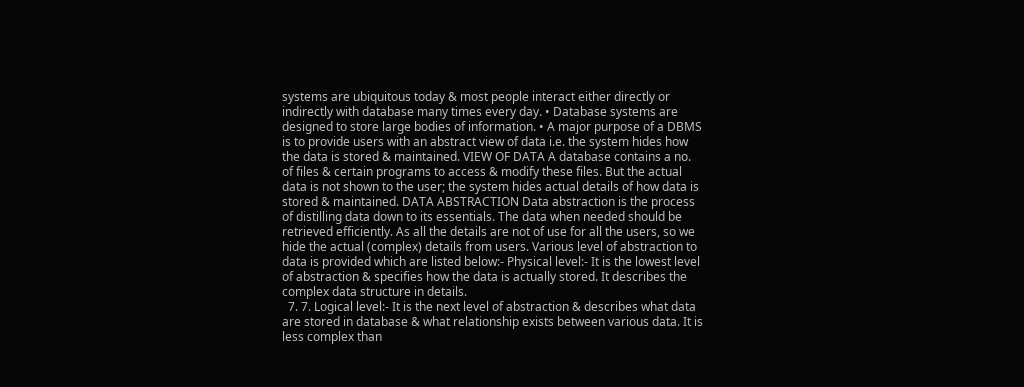systems are ubiquitous today & most people interact either directly or indirectly with database many times every day. • Database systems are designed to store large bodies of information. • A major purpose of a DBMS is to provide users with an abstract view of data i.e. the system hides how the data is stored & maintained. VIEW OF DATA A database contains a no. of files & certain programs to access & modify these files. But the actual data is not shown to the user; the system hides actual details of how data is stored & maintained. DATA ABSTRACTION Data abstraction is the process of distilling data down to its essentials. The data when needed should be retrieved efficiently. As all the details are not of use for all the users, so we hide the actual (complex) details from users. Various level of abstraction to data is provided which are listed below:- Physical level:- It is the lowest level of abstraction & specifies how the data is actually stored. It describes the complex data structure in details.
  7. 7. Logical level:- It is the next level of abstraction & describes what data are stored in database & what relationship exists between various data. It is less complex than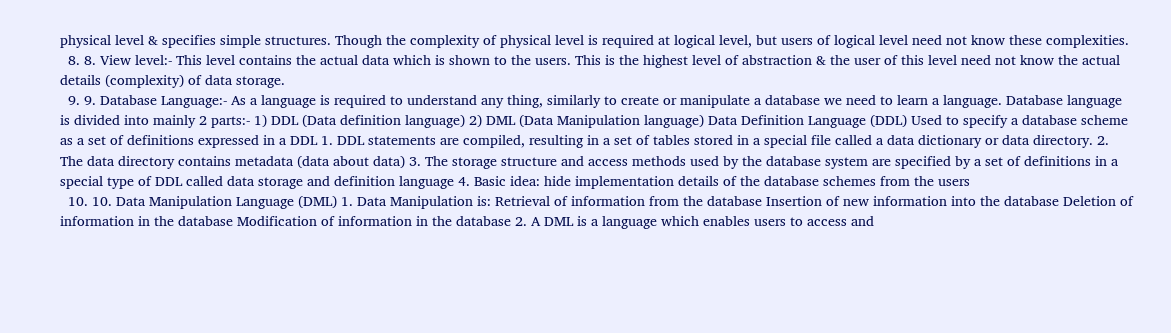physical level & specifies simple structures. Though the complexity of physical level is required at logical level, but users of logical level need not know these complexities.
  8. 8. View level:- This level contains the actual data which is shown to the users. This is the highest level of abstraction & the user of this level need not know the actual details (complexity) of data storage.
  9. 9. Database Language:- As a language is required to understand any thing, similarly to create or manipulate a database we need to learn a language. Database language is divided into mainly 2 parts:- 1) DDL (Data definition language) 2) DML (Data Manipulation language) Data Definition Language (DDL) Used to specify a database scheme as a set of definitions expressed in a DDL 1. DDL statements are compiled, resulting in a set of tables stored in a special file called a data dictionary or data directory. 2. The data directory contains metadata (data about data) 3. The storage structure and access methods used by the database system are specified by a set of definitions in a special type of DDL called data storage and definition language 4. Basic idea: hide implementation details of the database schemes from the users
  10. 10. Data Manipulation Language (DML) 1. Data Manipulation is: Retrieval of information from the database Insertion of new information into the database Deletion of information in the database Modification of information in the database 2. A DML is a language which enables users to access and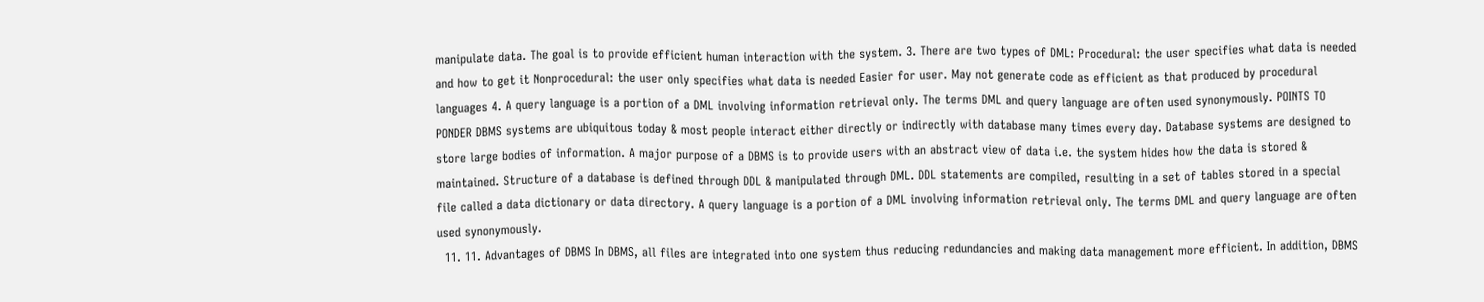manipulate data. The goal is to provide efficient human interaction with the system. 3. There are two types of DML: Procedural: the user specifies what data is needed and how to get it Nonprocedural: the user only specifies what data is needed Easier for user. May not generate code as efficient as that produced by procedural languages 4. A query language is a portion of a DML involving information retrieval only. The terms DML and query language are often used synonymously. POINTS TO PONDER DBMS systems are ubiquitous today & most people interact either directly or indirectly with database many times every day. Database systems are designed to store large bodies of information. A major purpose of a DBMS is to provide users with an abstract view of data i.e. the system hides how the data is stored & maintained. Structure of a database is defined through DDL & manipulated through DML. DDL statements are compiled, resulting in a set of tables stored in a special file called a data dictionary or data directory. A query language is a portion of a DML involving information retrieval only. The terms DML and query language are often used synonymously.
  11. 11. Advantages of DBMS In DBMS, all files are integrated into one system thus reducing redundancies and making data management more efficient. In addition, DBMS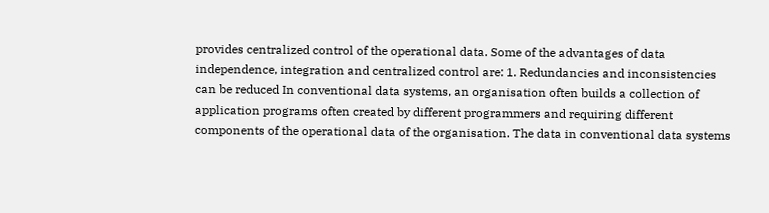provides centralized control of the operational data. Some of the advantages of data independence, integration and centralized control are: 1. Redundancies and inconsistencies can be reduced In conventional data systems, an organisation often builds a collection of application programs often created by different programmers and requiring different components of the operational data of the organisation. The data in conventional data systems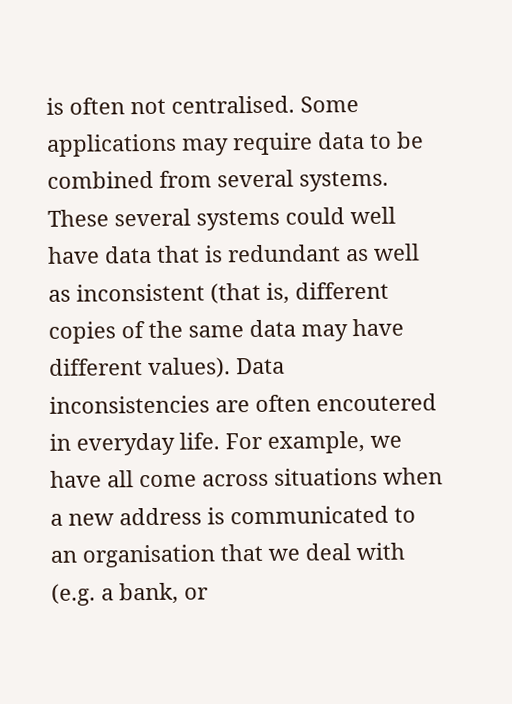is often not centralised. Some applications may require data to be combined from several systems. These several systems could well have data that is redundant as well as inconsistent (that is, different copies of the same data may have different values). Data inconsistencies are often encoutered in everyday life. For example, we have all come across situations when a new address is communicated to an organisation that we deal with (e.g. a bank, or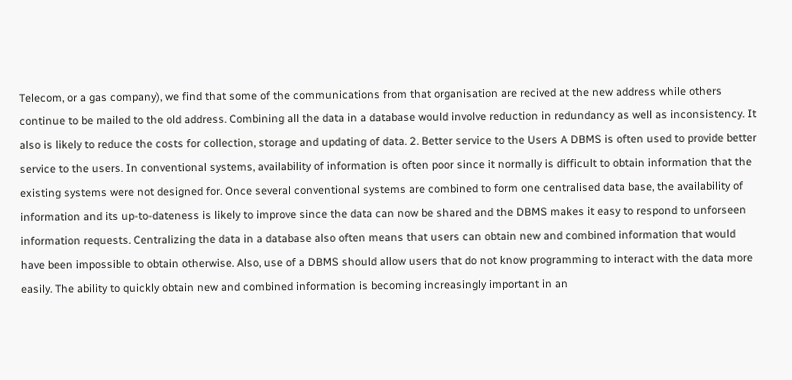Telecom, or a gas company), we find that some of the communications from that organisation are recived at the new address while others continue to be mailed to the old address. Combining all the data in a database would involve reduction in redundancy as well as inconsistency. It also is likely to reduce the costs for collection, storage and updating of data. 2. Better service to the Users A DBMS is often used to provide better service to the users. In conventional systems, availability of information is often poor since it normally is difficult to obtain information that the existing systems were not designed for. Once several conventional systems are combined to form one centralised data base, the availability of information and its up-to-dateness is likely to improve since the data can now be shared and the DBMS makes it easy to respond to unforseen information requests. Centralizing the data in a database also often means that users can obtain new and combined information that would have been impossible to obtain otherwise. Also, use of a DBMS should allow users that do not know programming to interact with the data more easily. The ability to quickly obtain new and combined information is becoming increasingly important in an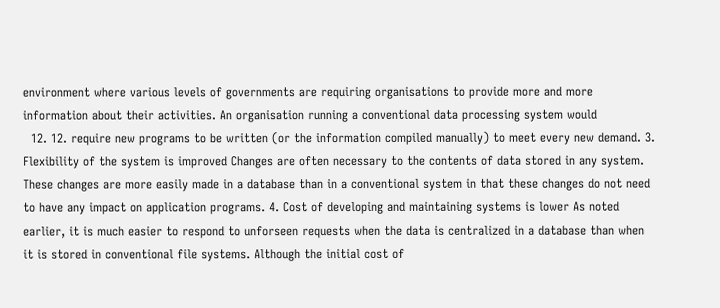environment where various levels of governments are requiring organisations to provide more and more information about their activities. An organisation running a conventional data processing system would
  12. 12. require new programs to be written (or the information compiled manually) to meet every new demand. 3. Flexibility of the system is improved Changes are often necessary to the contents of data stored in any system. These changes are more easily made in a database than in a conventional system in that these changes do not need to have any impact on application programs. 4. Cost of developing and maintaining systems is lower As noted earlier, it is much easier to respond to unforseen requests when the data is centralized in a database than when it is stored in conventional file systems. Although the initial cost of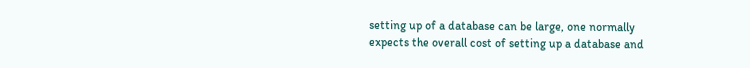setting up of a database can be large, one normally expects the overall cost of setting up a database and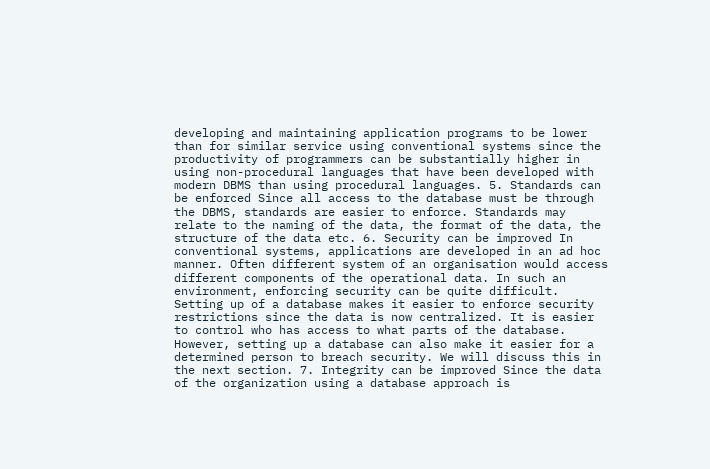developing and maintaining application programs to be lower than for similar service using conventional systems since the productivity of programmers can be substantially higher in using non-procedural languages that have been developed with modern DBMS than using procedural languages. 5. Standards can be enforced Since all access to the database must be through the DBMS, standards are easier to enforce. Standards may relate to the naming of the data, the format of the data, the structure of the data etc. 6. Security can be improved In conventional systems, applications are developed in an ad hoc manner. Often different system of an organisation would access different components of the operational data. In such an environment, enforcing security can be quite difficult. Setting up of a database makes it easier to enforce security restrictions since the data is now centralized. It is easier to control who has access to what parts of the database. However, setting up a database can also make it easier for a determined person to breach security. We will discuss this in the next section. 7. Integrity can be improved Since the data of the organization using a database approach is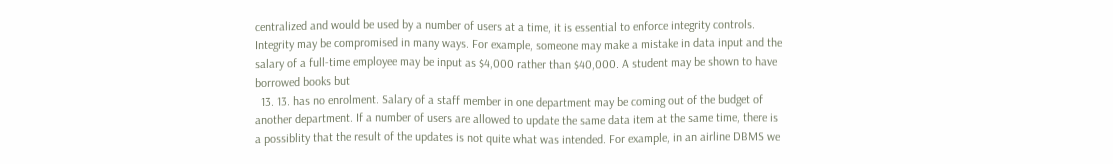centralized and would be used by a number of users at a time, it is essential to enforce integrity controls. Integrity may be compromised in many ways. For example, someone may make a mistake in data input and the salary of a full-time employee may be input as $4,000 rather than $40,000. A student may be shown to have borrowed books but
  13. 13. has no enrolment. Salary of a staff member in one department may be coming out of the budget of another department. If a number of users are allowed to update the same data item at the same time, there is a possiblity that the result of the updates is not quite what was intended. For example, in an airline DBMS we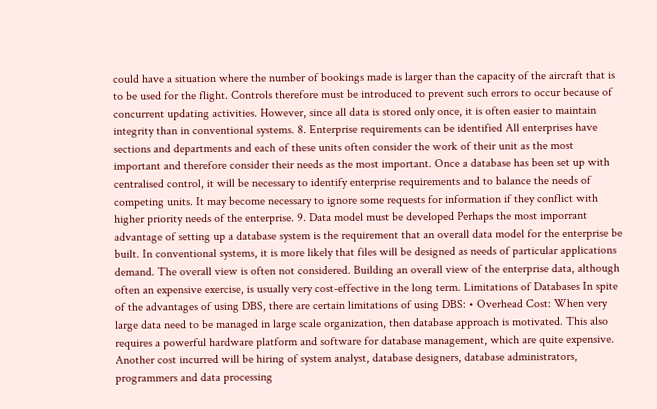could have a situation where the number of bookings made is larger than the capacity of the aircraft that is to be used for the flight. Controls therefore must be introduced to prevent such errors to occur because of concurrent updating activities. However, since all data is stored only once, it is often easier to maintain integrity than in conventional systems. 8. Enterprise requirements can be identified All enterprises have sections and departments and each of these units often consider the work of their unit as the most important and therefore consider their needs as the most important. Once a database has been set up with centralised control, it will be necessary to identify enterprise requirements and to balance the needs of competing units. It may become necessary to ignore some requests for information if they conflict with higher priority needs of the enterprise. 9. Data model must be developed Perhaps the most imporrant advantage of setting up a database system is the requirement that an overall data model for the enterprise be built. In conventional systems, it is more likely that files will be designed as needs of particular applications demand. The overall view is often not considered. Building an overall view of the enterprise data, although often an expensive exercise, is usually very cost-effective in the long term. Limitations of Databases In spite of the advantages of using DBS, there are certain limitations of using DBS: • Overhead Cost: When very large data need to be managed in large scale organization, then database approach is motivated. This also requires a powerful hardware platform and software for database management, which are quite expensive. Another cost incurred will be hiring of system analyst, database designers, database administrators, programmers and data processing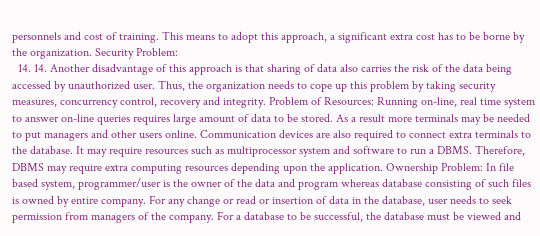personnels and cost of training. This means to adopt this approach, a significant extra cost has to be borne by the organization. Security Problem:
  14. 14. Another disadvantage of this approach is that sharing of data also carries the risk of the data being accessed by unauthorized user. Thus, the organization needs to cope up this problem by taking security measures, concurrency control, recovery and integrity. Problem of Resources: Running on-line, real time system to answer on-line queries requires large amount of data to be stored. As a result more terminals may be needed to put managers and other users online. Communication devices are also required to connect extra terminals to the database. It may require resources such as multiprocessor system and software to run a DBMS. Therefore, DBMS may require extra computing resources depending upon the application. Ownership Problem: In file based system, programmer/user is the owner of the data and program whereas database consisting of such files is owned by entire company. For any change or read or insertion of data in the database, user needs to seek permission from managers of the company. For a database to be successful, the database must be viewed and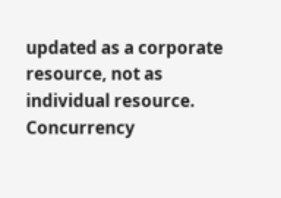updated as a corporate resource, not as individual resource. Concurrency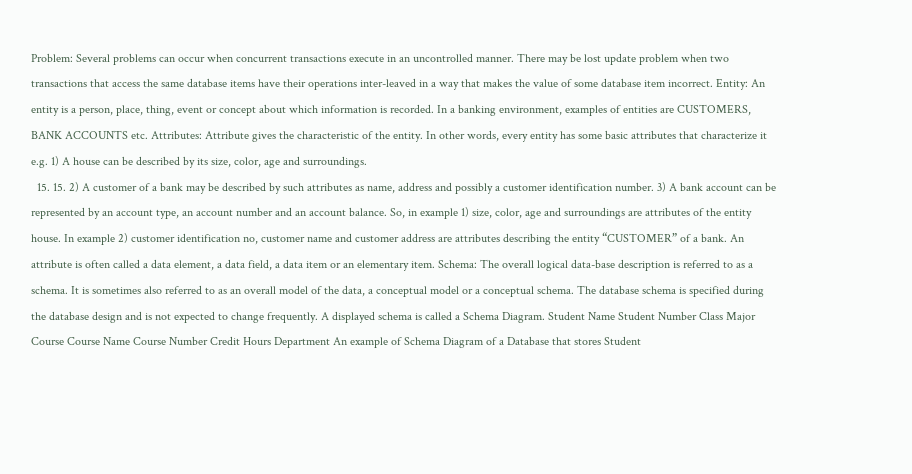Problem: Several problems can occur when concurrent transactions execute in an uncontrolled manner. There may be lost update problem when two transactions that access the same database items have their operations inter-leaved in a way that makes the value of some database item incorrect. Entity: An entity is a person, place, thing, event or concept about which information is recorded. In a banking environment, examples of entities are CUSTOMERS, BANK ACCOUNTS etc. Attributes: Attribute gives the characteristic of the entity. In other words, every entity has some basic attributes that characterize it e.g. 1) A house can be described by its size, color, age and surroundings.
  15. 15. 2) A customer of a bank may be described by such attributes as name, address and possibly a customer identification number. 3) A bank account can be represented by an account type, an account number and an account balance. So, in example 1) size, color, age and surroundings are attributes of the entity house. In example 2) customer identification no, customer name and customer address are attributes describing the entity “CUSTOMER” of a bank. An attribute is often called a data element, a data field, a data item or an elementary item. Schema: The overall logical data-base description is referred to as a schema. It is sometimes also referred to as an overall model of the data, a conceptual model or a conceptual schema. The database schema is specified during the database design and is not expected to change frequently. A displayed schema is called a Schema Diagram. Student Name Student Number Class Major Course Course Name Course Number Credit Hours Department An example of Schema Diagram of a Database that stores Student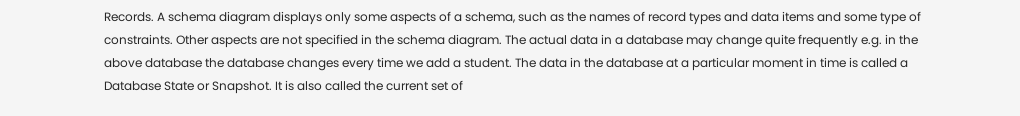Records. A schema diagram displays only some aspects of a schema, such as the names of record types and data items and some type of constraints. Other aspects are not specified in the schema diagram. The actual data in a database may change quite frequently e.g. in the above database the database changes every time we add a student. The data in the database at a particular moment in time is called a Database State or Snapshot. It is also called the current set of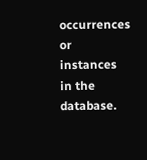occurrences or instances in the database.